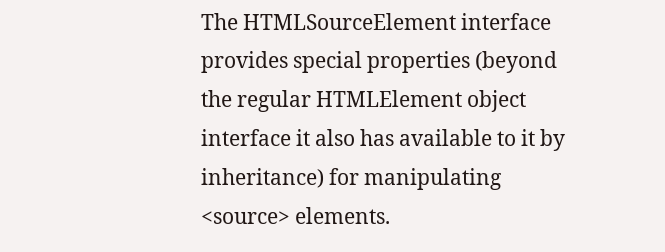The HTMLSourceElement interface provides special properties (beyond the regular HTMLElement object interface it also has available to it by inheritance) for manipulating <source> elements.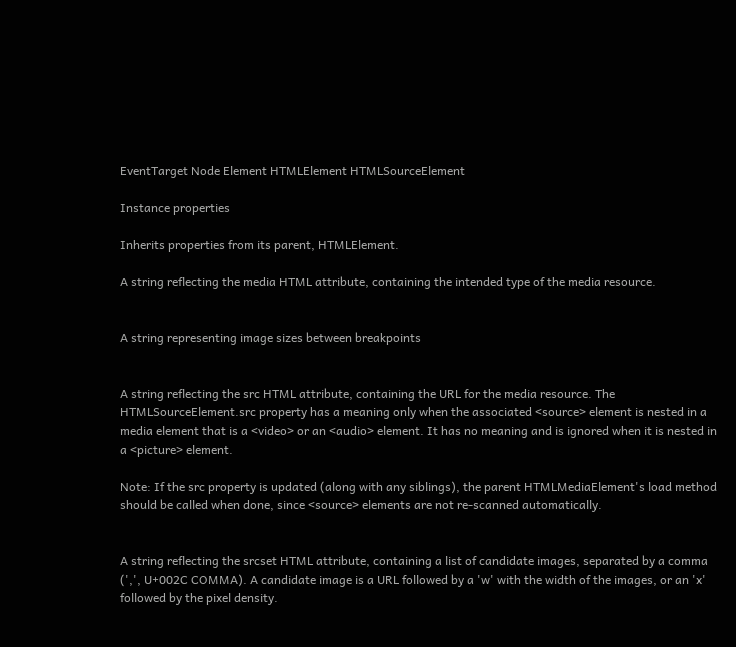EventTarget Node Element HTMLElement HTMLSourceElement

Instance properties

Inherits properties from its parent, HTMLElement.

A string reflecting the media HTML attribute, containing the intended type of the media resource.


A string representing image sizes between breakpoints


A string reflecting the src HTML attribute, containing the URL for the media resource. The HTMLSourceElement.src property has a meaning only when the associated <source> element is nested in a media element that is a <video> or an <audio> element. It has no meaning and is ignored when it is nested in a <picture> element.

Note: If the src property is updated (along with any siblings), the parent HTMLMediaElement's load method should be called when done, since <source> elements are not re-scanned automatically.


A string reflecting the srcset HTML attribute, containing a list of candidate images, separated by a comma (',', U+002C COMMA). A candidate image is a URL followed by a 'w' with the width of the images, or an 'x' followed by the pixel density.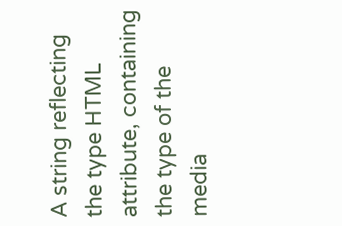A string reflecting the type HTML attribute, containing the type of the media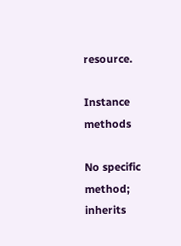resource.

Instance methods

No specific method; inherits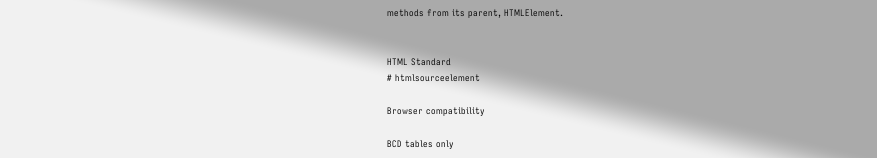methods from its parent, HTMLElement.


HTML Standard
# htmlsourceelement

Browser compatibility

BCD tables only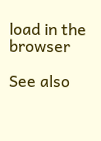load in the browser

See also